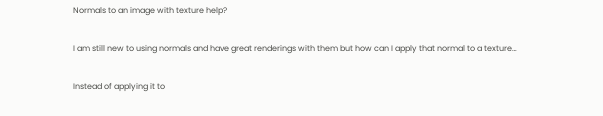Normals to an image with texture help?

I am still new to using normals and have great renderings with them but how can I apply that normal to a texture…

Instead of applying it to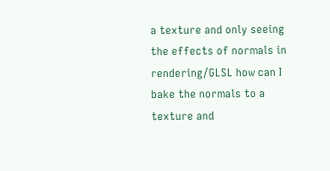a texture and only seeing the effects of normals in rendering/GLSL how can I bake the normals to a texture and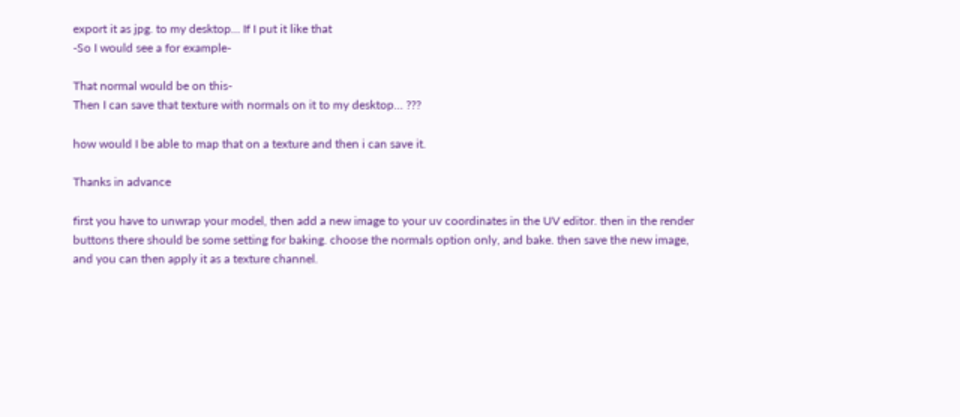export it as jpg. to my desktop… If I put it like that
-So I would see a for example-

That normal would be on this-
Then I can save that texture with normals on it to my desktop… ???

how would I be able to map that on a texture and then i can save it.

Thanks in advance

first you have to unwrap your model, then add a new image to your uv coordinates in the UV editor. then in the render buttons there should be some setting for baking. choose the normals option only, and bake. then save the new image, and you can then apply it as a texture channel.